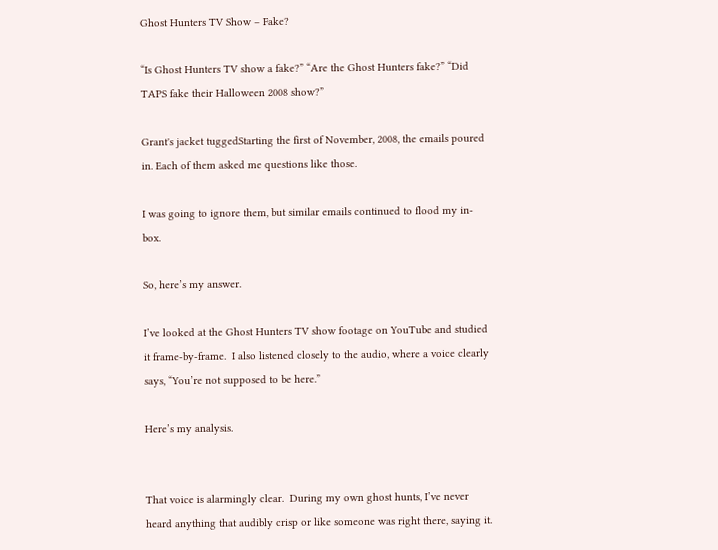Ghost Hunters TV Show – Fake?

“Is Ghost Hunters TV show a fake?” “Are the Ghost Hunters fake?” “Did TAPS fake their Halloween 2008 show?”

Grant's jacket tuggedStarting the first of November, 2008, the emails poured in. Each of them asked me questions like those.

I was going to ignore them, but similar emails continued to flood my in-box.

So, here’s my answer.

I’ve looked at the Ghost Hunters TV show footage on YouTube and studied it frame-by-frame.  I also listened closely to the audio, where a voice clearly says, “You’re not supposed to be here.”

Here’s my analysis.


That voice is alarmingly clear.  During my own ghost hunts, I’ve never heard anything that audibly crisp or like someone was right there, saying it.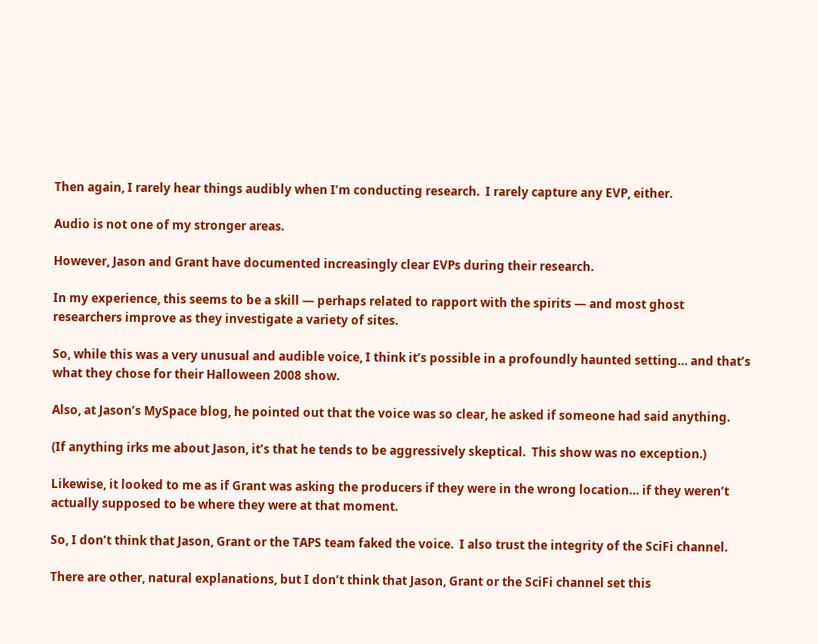Then again, I rarely hear things audibly when I’m conducting research.  I rarely capture any EVP, either.

Audio is not one of my stronger areas.

However, Jason and Grant have documented increasingly clear EVPs during their research.

In my experience, this seems to be a skill — perhaps related to rapport with the spirits — and most ghost researchers improve as they investigate a variety of sites.

So, while this was a very unusual and audible voice, I think it’s possible in a profoundly haunted setting… and that’s what they chose for their Halloween 2008 show.

Also, at Jason’s MySpace blog, he pointed out that the voice was so clear, he asked if someone had said anything.

(If anything irks me about Jason, it’s that he tends to be aggressively skeptical.  This show was no exception.)

Likewise, it looked to me as if Grant was asking the producers if they were in the wrong location… if they weren’t actually supposed to be where they were at that moment.

So, I don’t think that Jason, Grant or the TAPS team faked the voice.  I also trust the integrity of the SciFi channel.

There are other, natural explanations, but I don’t think that Jason, Grant or the SciFi channel set this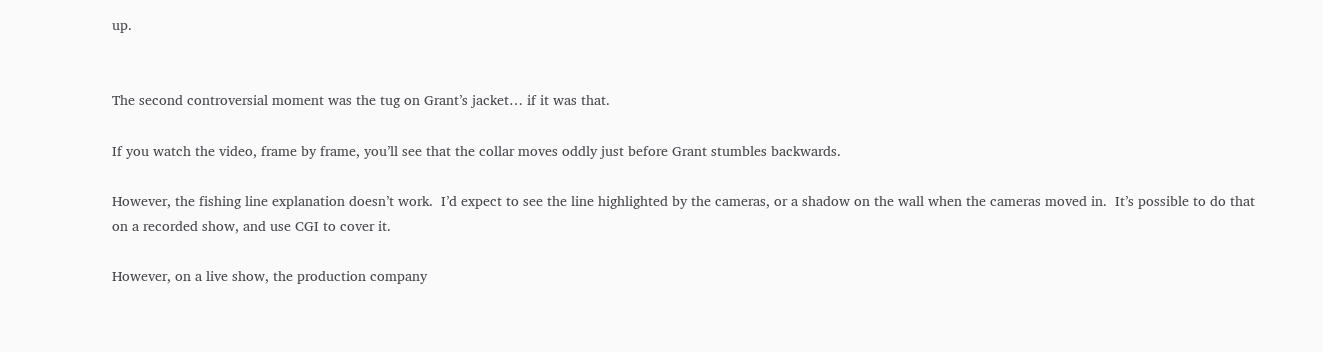up.


The second controversial moment was the tug on Grant’s jacket… if it was that.

If you watch the video, frame by frame, you’ll see that the collar moves oddly just before Grant stumbles backwards.

However, the fishing line explanation doesn’t work.  I’d expect to see the line highlighted by the cameras, or a shadow on the wall when the cameras moved in.  It’s possible to do that on a recorded show, and use CGI to cover it.

However, on a live show, the production company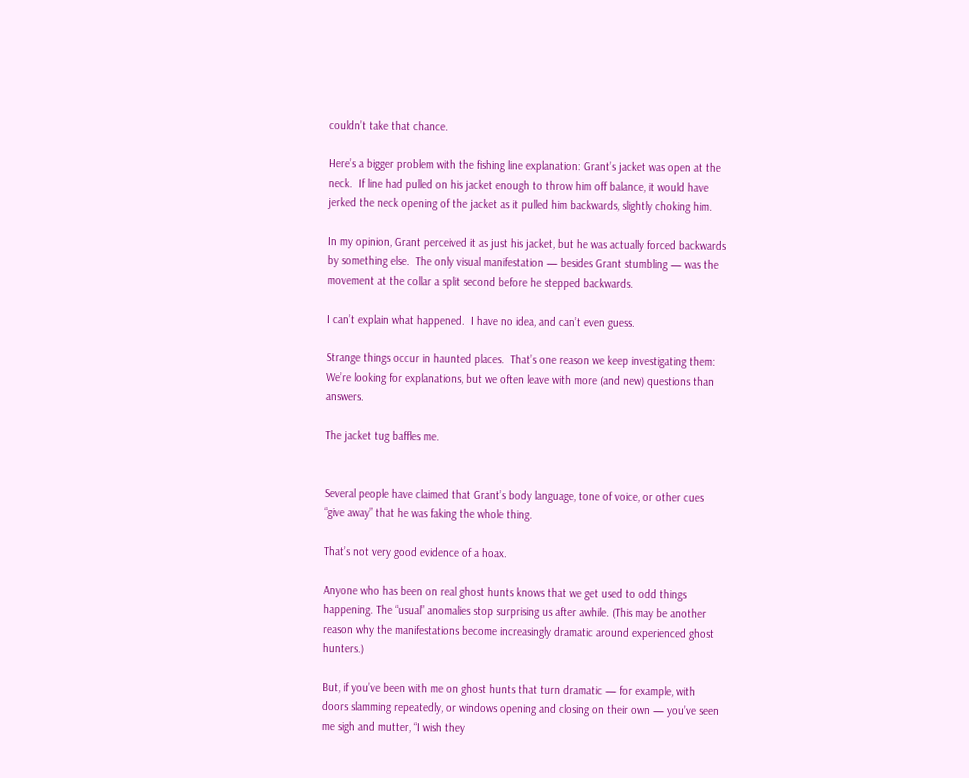couldn’t take that chance.

Here’s a bigger problem with the fishing line explanation: Grant’s jacket was open at the neck.  If line had pulled on his jacket enough to throw him off balance, it would have jerked the neck opening of the jacket as it pulled him backwards, slightly choking him.

In my opinion, Grant perceived it as just his jacket, but he was actually forced backwards by something else.  The only visual manifestation — besides Grant stumbling — was the movement at the collar a split second before he stepped backwards.

I can’t explain what happened.  I have no idea, and can’t even guess.

Strange things occur in haunted places.  That’s one reason we keep investigating them: We’re looking for explanations, but we often leave with more (and new) questions than answers.

The jacket tug baffles me.


Several people have claimed that Grant’s body language, tone of voice, or other cues “give away” that he was faking the whole thing.

That’s not very good evidence of a hoax.

Anyone who has been on real ghost hunts knows that we get used to odd things happening. The “usual” anomalies stop surprising us after awhile. (This may be another reason why the manifestations become increasingly dramatic around experienced ghost hunters.)

But, if you’ve been with me on ghost hunts that turn dramatic — for example, with doors slamming repeatedly, or windows opening and closing on their own — you’ve seen me sigh and mutter, “I wish they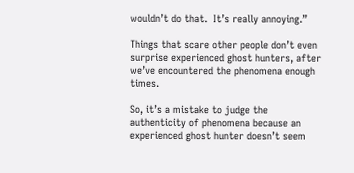wouldn’t do that.  It’s really annoying.”

Things that scare other people don’t even surprise experienced ghost hunters, after we’ve encountered the phenomena enough times.

So, it’s a mistake to judge the authenticity of phenomena because an experienced ghost hunter doesn’t seem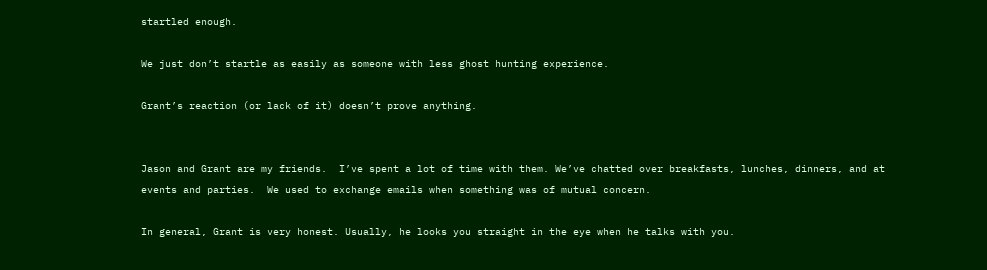startled enough.

We just don’t startle as easily as someone with less ghost hunting experience.

Grant’s reaction (or lack of it) doesn’t prove anything.


Jason and Grant are my friends.  I’ve spent a lot of time with them. We’ve chatted over breakfasts, lunches, dinners, and at events and parties.  We used to exchange emails when something was of mutual concern.

In general, Grant is very honest. Usually, he looks you straight in the eye when he talks with you.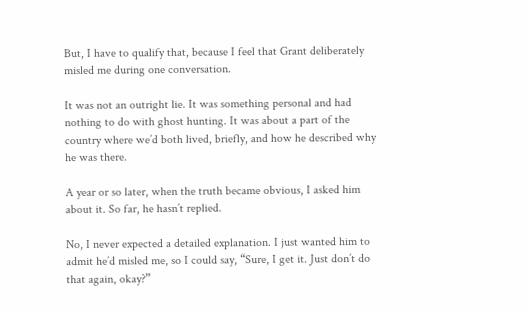But, I have to qualify that, because I feel that Grant deliberately misled me during one conversation.

It was not an outright lie. It was something personal and had nothing to do with ghost hunting. It was about a part of the country where we’d both lived, briefly, and how he described why he was there.

A year or so later, when the truth became obvious, I asked him about it. So far, he hasn’t replied.

No, I never expected a detailed explanation. I just wanted him to admit he’d misled me, so I could say, “Sure, I get it. Just don’t do that again, okay?”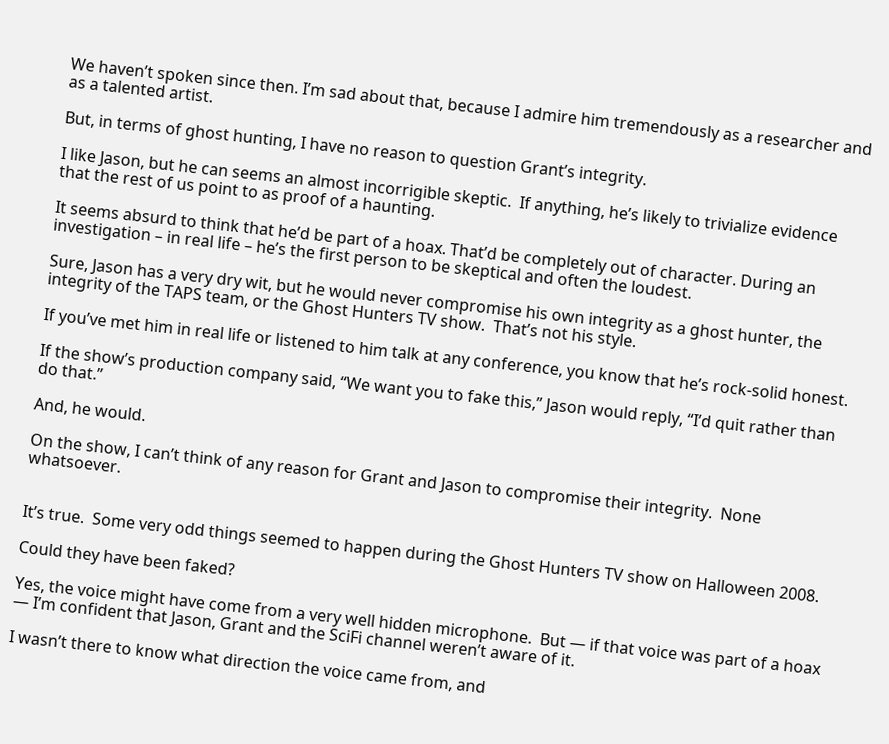We haven’t spoken since then. I’m sad about that, because I admire him tremendously as a researcher and as a talented artist.

But, in terms of ghost hunting, I have no reason to question Grant’s integrity.

I like Jason, but he can seems an almost incorrigible skeptic.  If anything, he’s likely to trivialize evidence that the rest of us point to as proof of a haunting.

It seems absurd to think that he’d be part of a hoax. That’d be completely out of character. During an investigation – in real life – he’s the first person to be skeptical and often the loudest.

Sure, Jason has a very dry wit, but he would never compromise his own integrity as a ghost hunter, the integrity of the TAPS team, or the Ghost Hunters TV show.  That’s not his style.

If you’ve met him in real life or listened to him talk at any conference, you know that he’s rock-solid honest.

If the show’s production company said, “We want you to fake this,” Jason would reply, “I’d quit rather than do that.”

And, he would.

On the show, I can’t think of any reason for Grant and Jason to compromise their integrity.  None whatsoever.


It’s true.  Some very odd things seemed to happen during the Ghost Hunters TV show on Halloween 2008.

Could they have been faked?

Yes, the voice might have come from a very well hidden microphone.  But — if that voice was part of a hoax — I’m confident that Jason, Grant and the SciFi channel weren’t aware of it.

I wasn’t there to know what direction the voice came from, and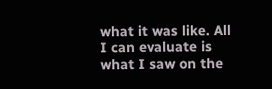what it was like. All I can evaluate is what I saw on the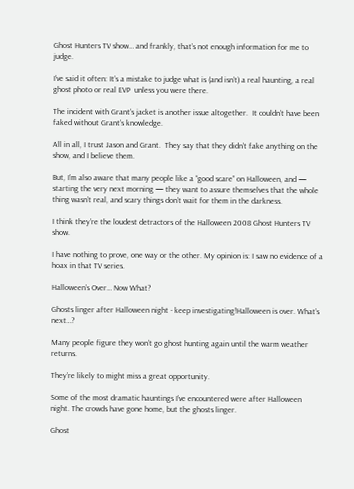Ghost Hunters TV show… and frankly, that’s not enough information for me to judge.

I’ve said it often: It’s a mistake to judge what is (and isn’t) a real haunting, a real ghost photo or real EVP  unless you were there.

The incident with Grant’s jacket is another issue altogether.  It couldn’t have been faked without Grant’s knowledge.

All in all, I trust Jason and Grant.  They say that they didn’t fake anything on the show, and I believe them.

But, I’m also aware that many people like a “good scare” on Halloween, and — starting the very next morning — they want to assure themselves that the whole thing wasn’t real, and scary things don’t wait for them in the darkness.

I think they’re the loudest detractors of the Halloween 2008 Ghost Hunters TV show.

I have nothing to prove, one way or the other. My opinion is: I saw no evidence of a hoax in that TV series.

Halloween’s Over… Now What?

Ghosts linger after Halloween night - keep investigating!Halloween is over. What’s next…?

Many people figure they won’t go ghost hunting again until the warm weather returns.

They’re likely to might miss a great opportunity.

Some of the most dramatic hauntings I’ve encountered were after Halloween night. The crowds have gone home, but the ghosts linger.

Ghost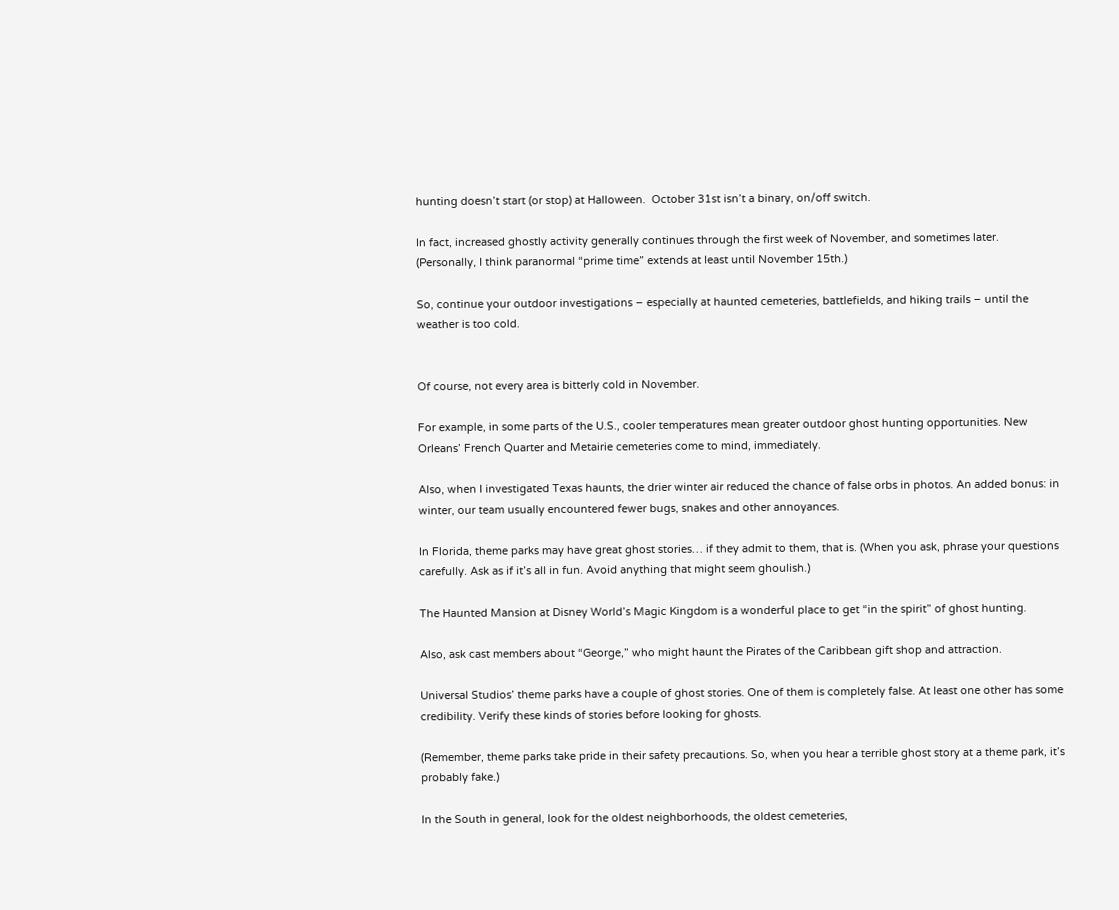hunting doesn’t start (or stop) at Halloween.  October 31st isn’t a binary, on/off switch.

In fact, increased ghostly activity generally continues through the first week of November, and sometimes later. (Personally, I think paranormal “prime time” extends at least until November 15th.)

So, continue your outdoor investigations – especially at haunted cemeteries, battlefields, and hiking trails – until the weather is too cold.


Of course, not every area is bitterly cold in November.

For example, in some parts of the U.S., cooler temperatures mean greater outdoor ghost hunting opportunities. New Orleans’ French Quarter and Metairie cemeteries come to mind, immediately.

Also, when I investigated Texas haunts, the drier winter air reduced the chance of false orbs in photos. An added bonus: in winter, our team usually encountered fewer bugs, snakes and other annoyances.

In Florida, theme parks may have great ghost stories… if they admit to them, that is. (When you ask, phrase your questions carefully. Ask as if it’s all in fun. Avoid anything that might seem ghoulish.)

The Haunted Mansion at Disney World’s Magic Kingdom is a wonderful place to get “in the spirit” of ghost hunting.

Also, ask cast members about “George,” who might haunt the Pirates of the Caribbean gift shop and attraction.

Universal Studios’ theme parks have a couple of ghost stories. One of them is completely false. At least one other has some credibility. Verify these kinds of stories before looking for ghosts.

(Remember, theme parks take pride in their safety precautions. So, when you hear a terrible ghost story at a theme park, it’s probably fake.)

In the South in general, look for the oldest neighborhoods, the oldest cemeteries,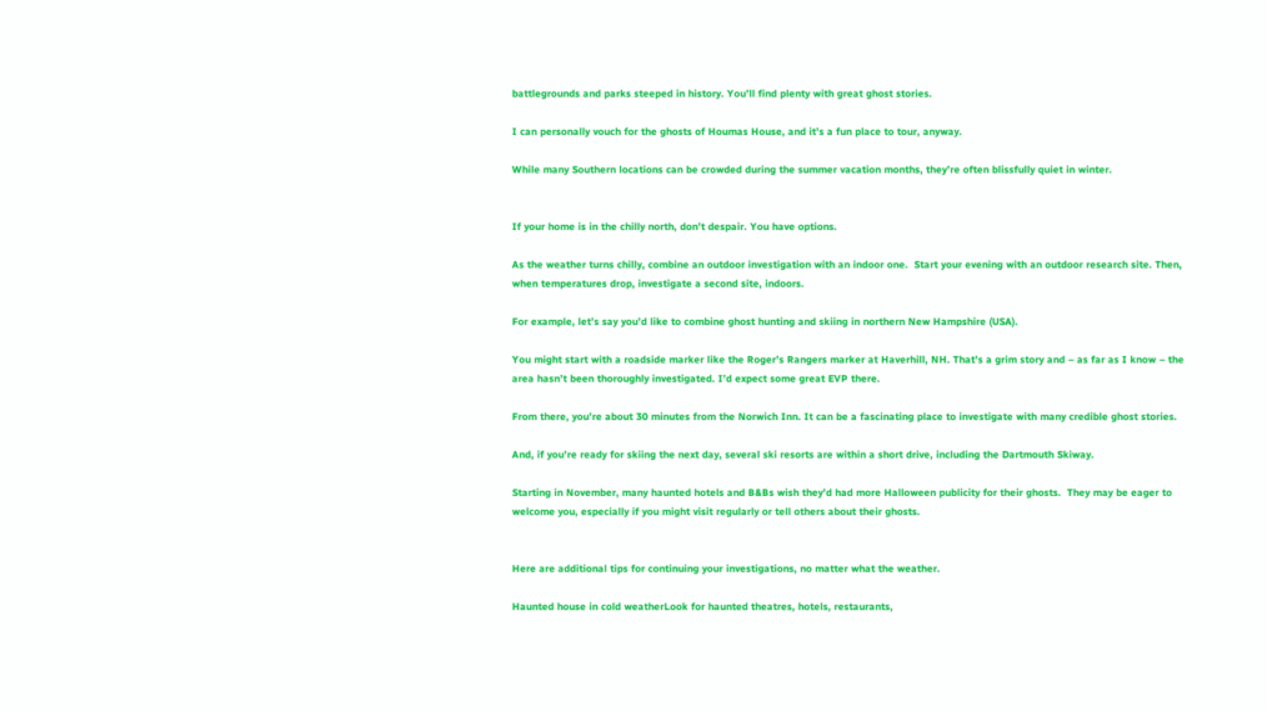battlegrounds and parks steeped in history. You’ll find plenty with great ghost stories.

I can personally vouch for the ghosts of Houmas House, and it’s a fun place to tour, anyway.

While many Southern locations can be crowded during the summer vacation months, they’re often blissfully quiet in winter.


If your home is in the chilly north, don’t despair. You have options.

As the weather turns chilly, combine an outdoor investigation with an indoor one.  Start your evening with an outdoor research site. Then, when temperatures drop, investigate a second site, indoors.

For example, let’s say you’d like to combine ghost hunting and skiing in northern New Hampshire (USA).

You might start with a roadside marker like the Roger’s Rangers marker at Haverhill, NH. That’s a grim story and – as far as I know – the area hasn’t been thoroughly investigated. I’d expect some great EVP there.

From there, you’re about 30 minutes from the Norwich Inn. It can be a fascinating place to investigate with many credible ghost stories.

And, if you’re ready for skiing the next day, several ski resorts are within a short drive, including the Dartmouth Skiway.

Starting in November, many haunted hotels and B&Bs wish they’d had more Halloween publicity for their ghosts.  They may be eager to welcome you, especially if you might visit regularly or tell others about their ghosts.


Here are additional tips for continuing your investigations, no matter what the weather.

Haunted house in cold weatherLook for haunted theatres, hotels, restaurants,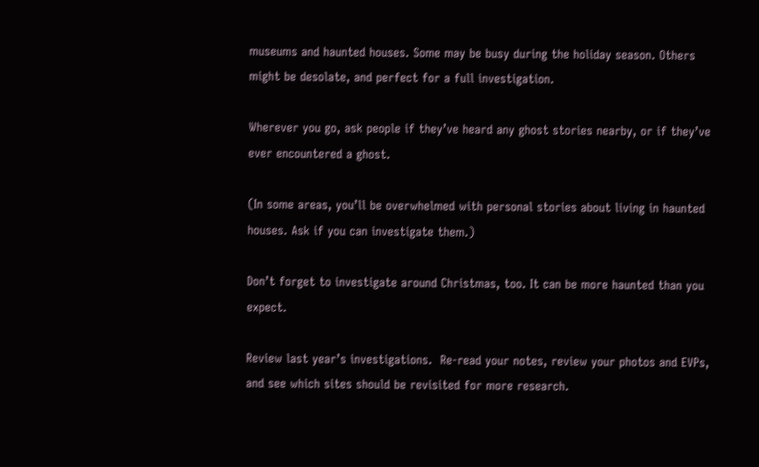museums and haunted houses. Some may be busy during the holiday season. Others might be desolate, and perfect for a full investigation.

Wherever you go, ask people if they’ve heard any ghost stories nearby, or if they’ve ever encountered a ghost.

(In some areas, you’ll be overwhelmed with personal stories about living in haunted houses. Ask if you can investigate them.)

Don’t forget to investigate around Christmas, too. It can be more haunted than you expect.

Review last year’s investigations.  Re-read your notes, review your photos and EVPs, and see which sites should be revisited for more research.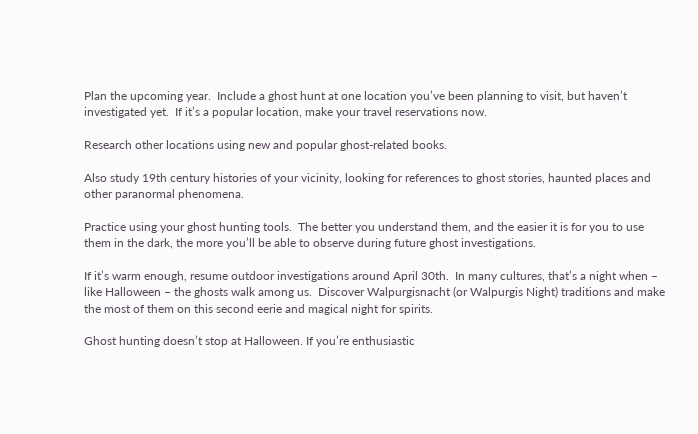Plan the upcoming year.  Include a ghost hunt at one location you’ve been planning to visit, but haven’t investigated yet.  If it’s a popular location, make your travel reservations now.

Research other locations using new and popular ghost-related books.

Also study 19th century histories of your vicinity, looking for references to ghost stories, haunted places and other paranormal phenomena.

Practice using your ghost hunting tools.  The better you understand them, and the easier it is for you to use them in the dark, the more you’ll be able to observe during future ghost investigations.

If it’s warm enough, resume outdoor investigations around April 30th.  In many cultures, that’s a night when – like Halloween – the ghosts walk among us.  Discover Walpurgisnacht (or Walpurgis Night) traditions and make the most of them on this second eerie and magical night for spirits.

Ghost hunting doesn’t stop at Halloween. If you’re enthusiastic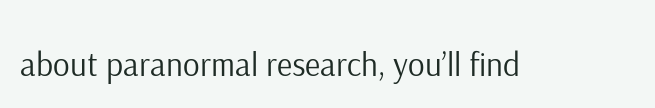about paranormal research, you’ll find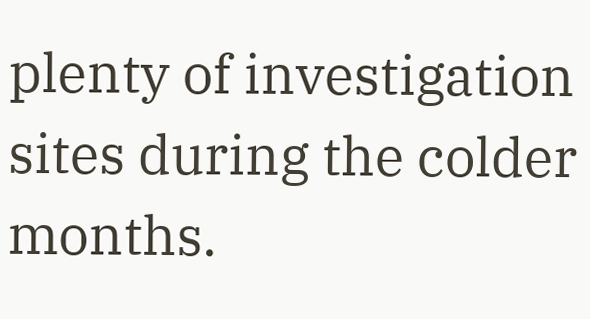plenty of investigation sites during the colder months.